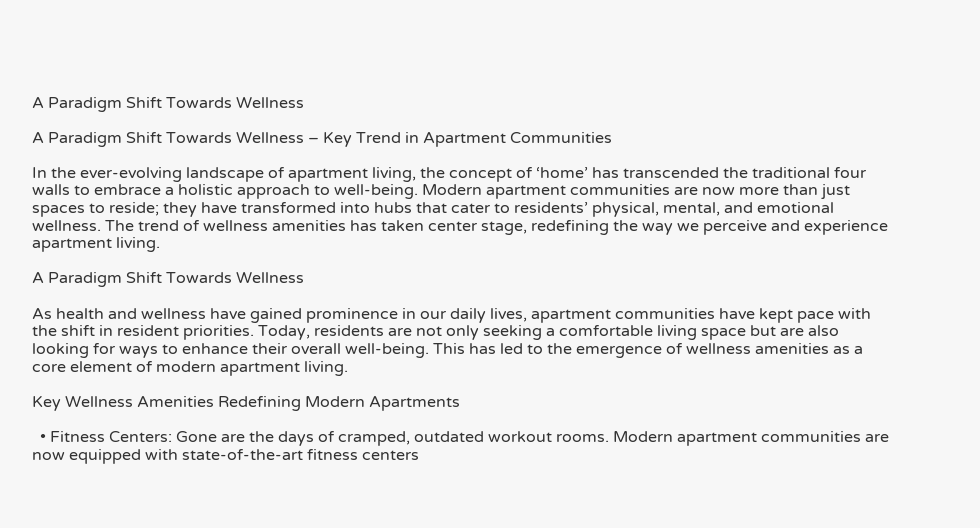A Paradigm Shift Towards Wellness

A Paradigm Shift Towards Wellness – Key Trend in Apartment Communities

In the ever-evolving landscape of apartment living, the concept of ‘home’ has transcended the traditional four walls to embrace a holistic approach to well-being. Modern apartment communities are now more than just spaces to reside; they have transformed into hubs that cater to residents’ physical, mental, and emotional wellness. The trend of wellness amenities has taken center stage, redefining the way we perceive and experience apartment living.

A Paradigm Shift Towards Wellness

As health and wellness have gained prominence in our daily lives, apartment communities have kept pace with the shift in resident priorities. Today, residents are not only seeking a comfortable living space but are also looking for ways to enhance their overall well-being. This has led to the emergence of wellness amenities as a core element of modern apartment living.

Key Wellness Amenities Redefining Modern Apartments

  • Fitness Centers: Gone are the days of cramped, outdated workout rooms. Modern apartment communities are now equipped with state-of-the-art fitness centers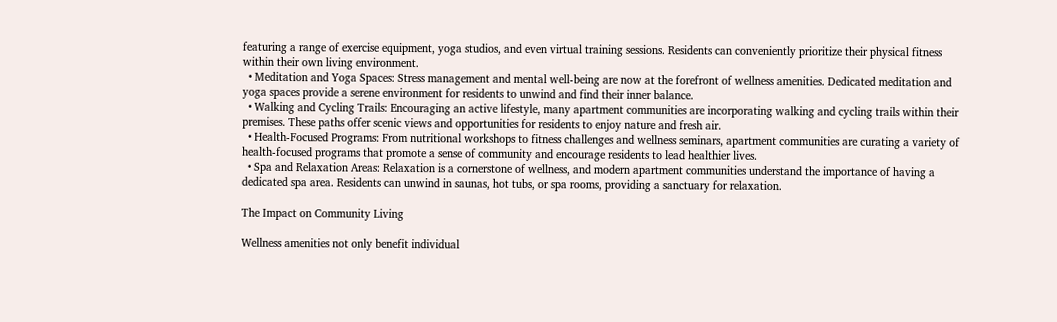featuring a range of exercise equipment, yoga studios, and even virtual training sessions. Residents can conveniently prioritize their physical fitness within their own living environment.
  • Meditation and Yoga Spaces: Stress management and mental well-being are now at the forefront of wellness amenities. Dedicated meditation and yoga spaces provide a serene environment for residents to unwind and find their inner balance.
  • Walking and Cycling Trails: Encouraging an active lifestyle, many apartment communities are incorporating walking and cycling trails within their premises. These paths offer scenic views and opportunities for residents to enjoy nature and fresh air.
  • Health-Focused Programs: From nutritional workshops to fitness challenges and wellness seminars, apartment communities are curating a variety of health-focused programs that promote a sense of community and encourage residents to lead healthier lives.
  • Spa and Relaxation Areas: Relaxation is a cornerstone of wellness, and modern apartment communities understand the importance of having a dedicated spa area. Residents can unwind in saunas, hot tubs, or spa rooms, providing a sanctuary for relaxation.

The Impact on Community Living

Wellness amenities not only benefit individual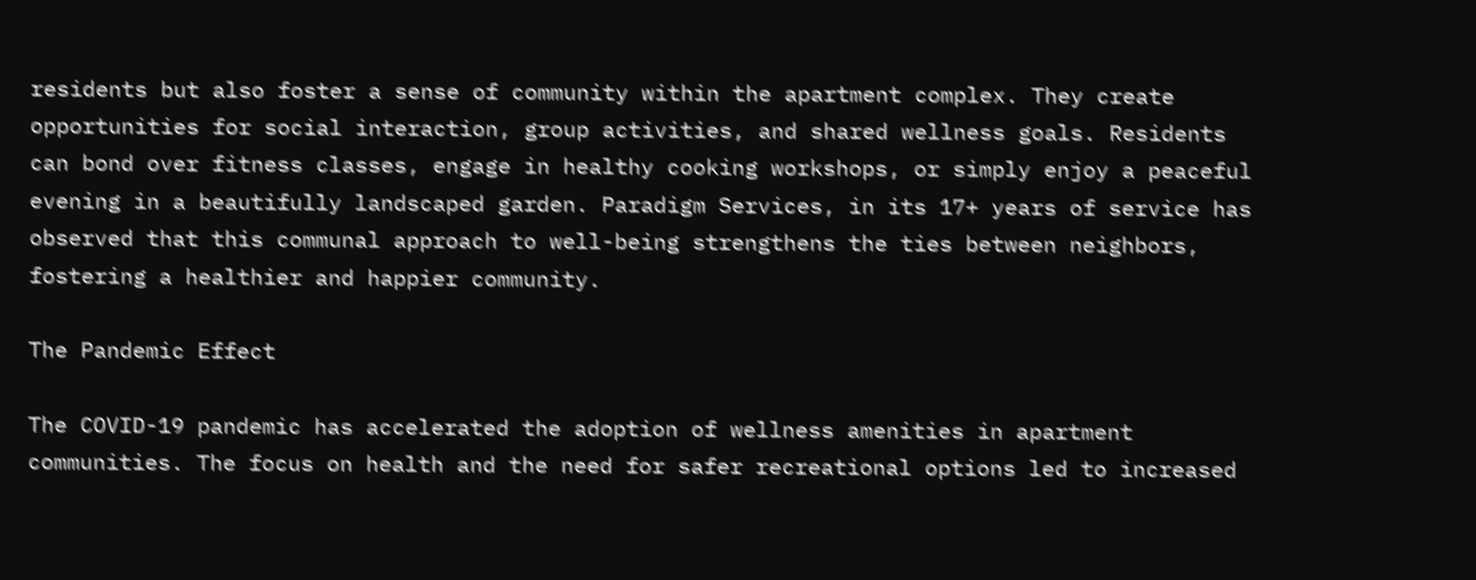residents but also foster a sense of community within the apartment complex. They create opportunities for social interaction, group activities, and shared wellness goals. Residents can bond over fitness classes, engage in healthy cooking workshops, or simply enjoy a peaceful evening in a beautifully landscaped garden. Paradigm Services, in its 17+ years of service has observed that this communal approach to well-being strengthens the ties between neighbors, fostering a healthier and happier community.

The Pandemic Effect

The COVID-19 pandemic has accelerated the adoption of wellness amenities in apartment communities. The focus on health and the need for safer recreational options led to increased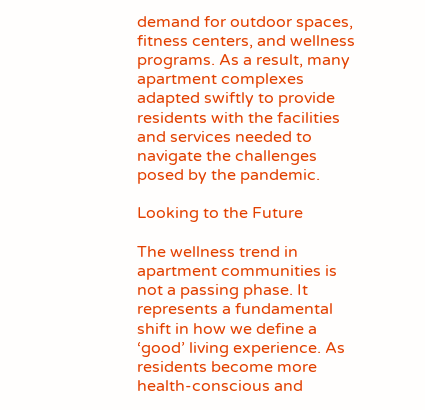demand for outdoor spaces, fitness centers, and wellness programs. As a result, many apartment complexes adapted swiftly to provide residents with the facilities and services needed to navigate the challenges posed by the pandemic.

Looking to the Future

The wellness trend in apartment communities is not a passing phase. It represents a fundamental shift in how we define a ‘good’ living experience. As residents become more health-conscious and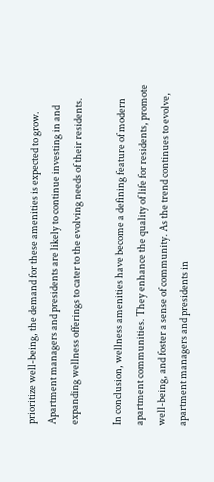prioritize well-being, the demand for these amenities is expected to grow. Apartment managers and presidents are likely to continue investing in and expanding wellness offerings to cater to the evolving needs of their residents.

In conclusion, wellness amenities have become a defining feature of modern apartment communities. They enhance the quality of life for residents, promote well-being, and foster a sense of community. As the trend continues to evolve, apartment managers and presidents in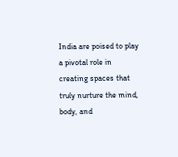India are poised to play a pivotal role in creating spaces that truly nurture the mind, body, and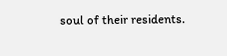soul of their residents.